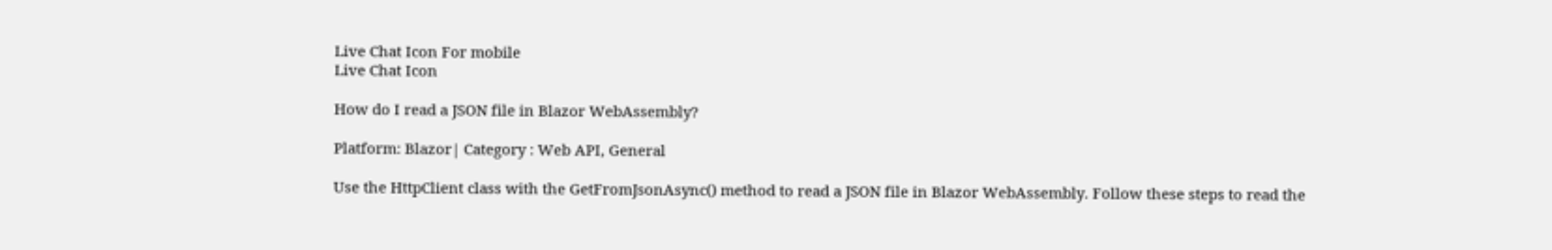Live Chat Icon For mobile
Live Chat Icon

How do I read a JSON file in Blazor WebAssembly?

Platform: Blazor| Category : Web API, General

Use the HttpClient class with the GetFromJsonAsync() method to read a JSON file in Blazor WebAssembly. Follow these steps to read the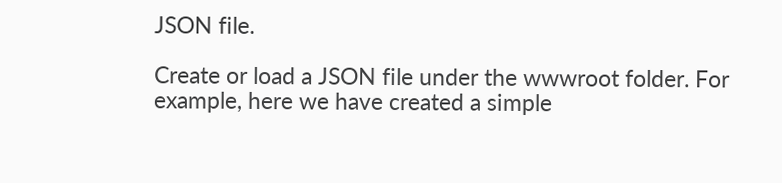JSON file.

Create or load a JSON file under the wwwroot folder. For example, here we have created a simple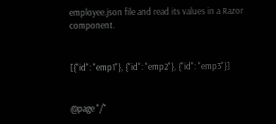employee.json file and read its values in a Razor component.


[{"id": "emp1"}, {"id": "emp2"}, {"id": "emp3"}]


@page "/"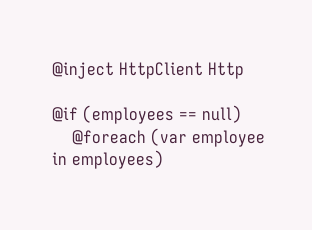@inject HttpClient Http

@if (employees == null)
    @foreach (var employee in employees)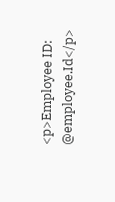<p>Employee ID: @employee.Id</p>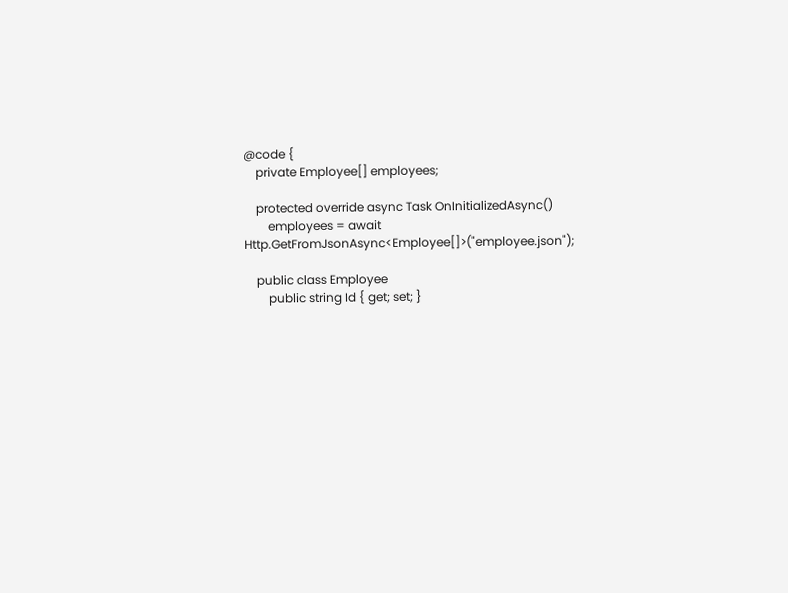@code {
    private Employee[] employees;

    protected override async Task OnInitializedAsync()
        employees = await Http.GetFromJsonAsync<Employee[]>("employee.json");

    public class Employee
        public string Id { get; set; }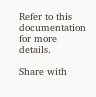Refer to this documentation for more details.

Share with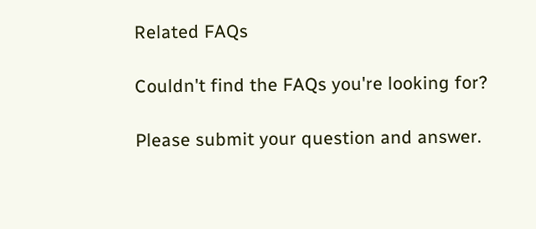Related FAQs

Couldn't find the FAQs you're looking for?

Please submit your question and answer.